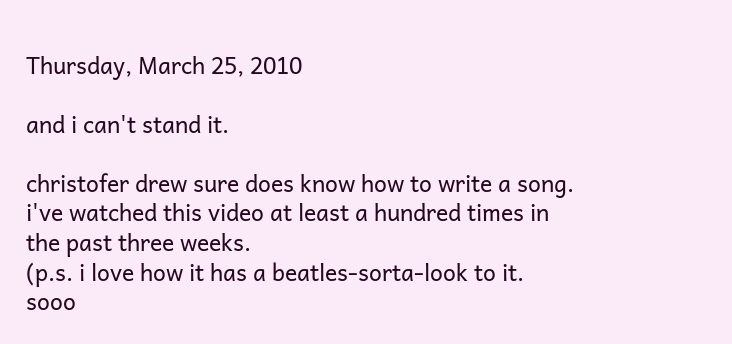Thursday, March 25, 2010

and i can't stand it.

christofer drew sure does know how to write a song.
i've watched this video at least a hundred times in the past three weeks.
(p.s. i love how it has a beatles-sorta-look to it. sooo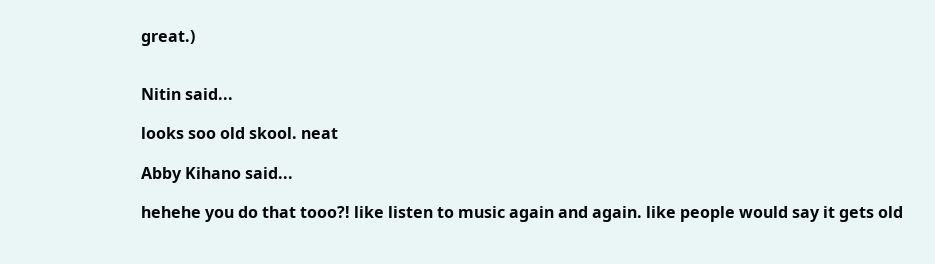great.)


Nitin said...

looks soo old skool. neat

Abby Kihano said...

hehehe you do that tooo?! like listen to music again and again. like people would say it gets old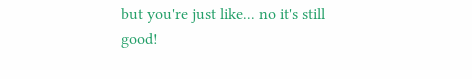but you're just like... no it's still good!